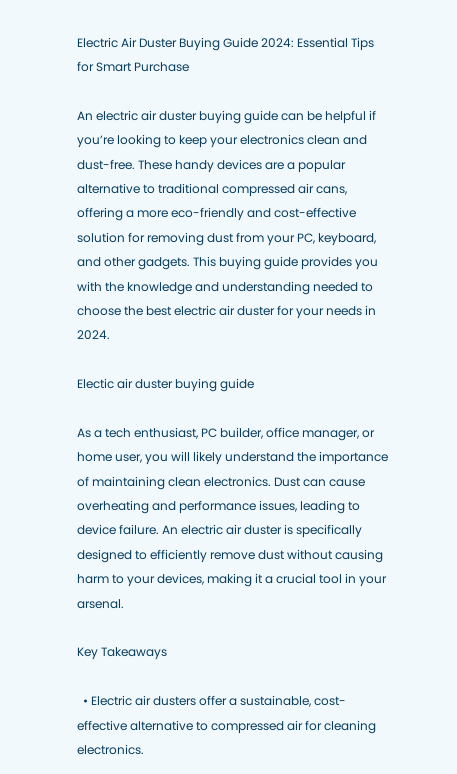Electric Air Duster Buying Guide 2024: Essential Tips for Smart Purchase

An electric air duster buying guide can be helpful if you’re looking to keep your electronics clean and dust-free. These handy devices are a popular alternative to traditional compressed air cans, offering a more eco-friendly and cost-effective solution for removing dust from your PC, keyboard, and other gadgets. This buying guide provides you with the knowledge and understanding needed to choose the best electric air duster for your needs in 2024.

Electic air duster buying guide

As a tech enthusiast, PC builder, office manager, or home user, you will likely understand the importance of maintaining clean electronics. Dust can cause overheating and performance issues, leading to device failure. An electric air duster is specifically designed to efficiently remove dust without causing harm to your devices, making it a crucial tool in your arsenal.

Key Takeaways

  • Electric air dusters offer a sustainable, cost-effective alternative to compressed air for cleaning electronics.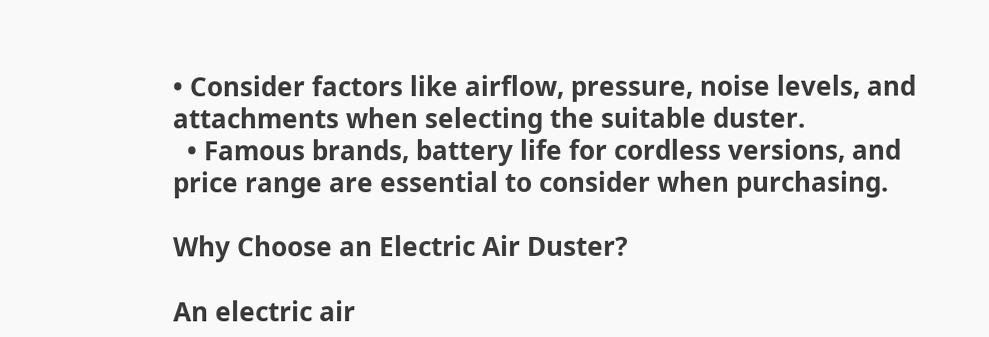• Consider factors like airflow, pressure, noise levels, and attachments when selecting the suitable duster.
  • Famous brands, battery life for cordless versions, and price range are essential to consider when purchasing.

Why Choose an Electric Air Duster?

An electric air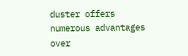duster offers numerous advantages over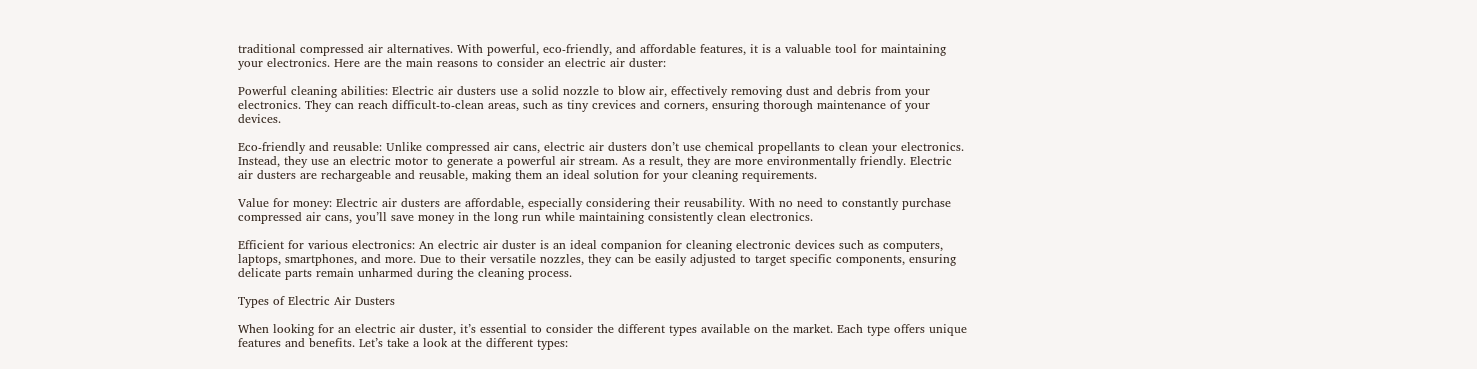traditional compressed air alternatives. With powerful, eco-friendly, and affordable features, it is a valuable tool for maintaining your electronics. Here are the main reasons to consider an electric air duster:

Powerful cleaning abilities: Electric air dusters use a solid nozzle to blow air, effectively removing dust and debris from your electronics. They can reach difficult-to-clean areas, such as tiny crevices and corners, ensuring thorough maintenance of your devices.

Eco-friendly and reusable: Unlike compressed air cans, electric air dusters don’t use chemical propellants to clean your electronics. Instead, they use an electric motor to generate a powerful air stream. As a result, they are more environmentally friendly. Electric air dusters are rechargeable and reusable, making them an ideal solution for your cleaning requirements.

Value for money: Electric air dusters are affordable, especially considering their reusability. With no need to constantly purchase compressed air cans, you’ll save money in the long run while maintaining consistently clean electronics.

Efficient for various electronics: An electric air duster is an ideal companion for cleaning electronic devices such as computers, laptops, smartphones, and more. Due to their versatile nozzles, they can be easily adjusted to target specific components, ensuring delicate parts remain unharmed during the cleaning process.

Types of Electric Air Dusters

When looking for an electric air duster, it’s essential to consider the different types available on the market. Each type offers unique features and benefits. Let’s take a look at the different types: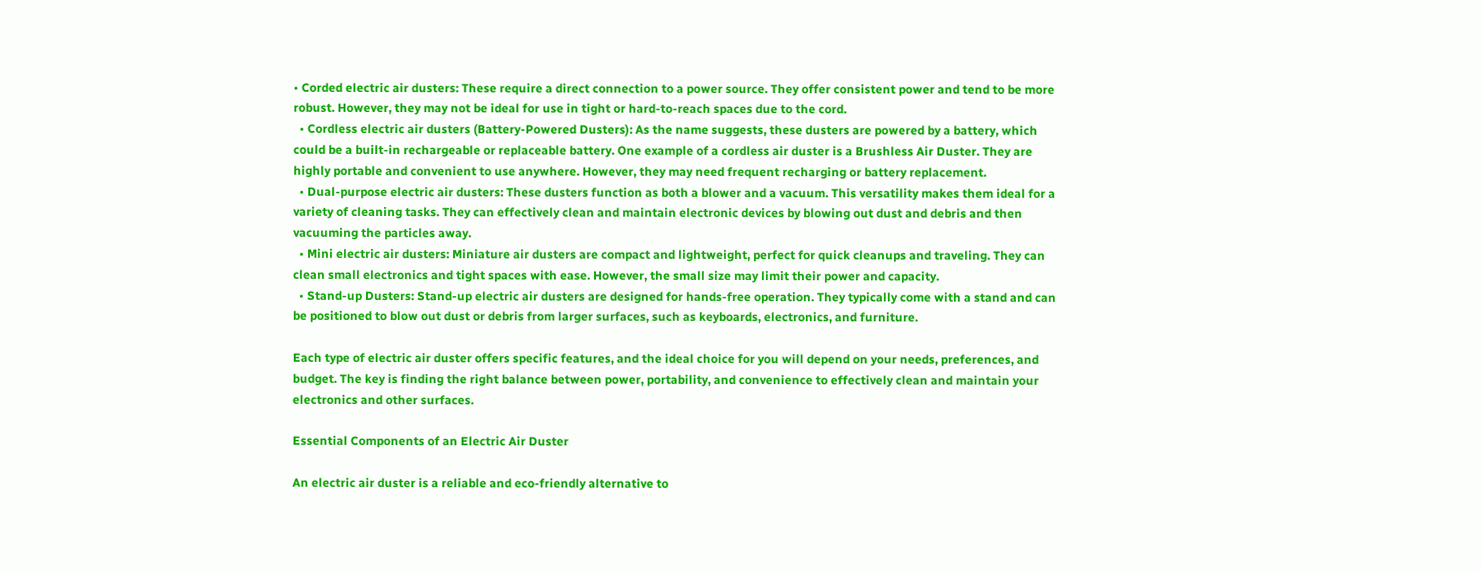• Corded electric air dusters: These require a direct connection to a power source. They offer consistent power and tend to be more robust. However, they may not be ideal for use in tight or hard-to-reach spaces due to the cord.
  • Cordless electric air dusters (Battery-Powered Dusters): As the name suggests, these dusters are powered by a battery, which could be a built-in rechargeable or replaceable battery. One example of a cordless air duster is a Brushless Air Duster. They are highly portable and convenient to use anywhere. However, they may need frequent recharging or battery replacement.
  • Dual-purpose electric air dusters: These dusters function as both a blower and a vacuum. This versatility makes them ideal for a variety of cleaning tasks. They can effectively clean and maintain electronic devices by blowing out dust and debris and then vacuuming the particles away.
  • Mini electric air dusters: Miniature air dusters are compact and lightweight, perfect for quick cleanups and traveling. They can clean small electronics and tight spaces with ease. However, the small size may limit their power and capacity.
  • Stand-up Dusters: Stand-up electric air dusters are designed for hands-free operation. They typically come with a stand and can be positioned to blow out dust or debris from larger surfaces, such as keyboards, electronics, and furniture.

Each type of electric air duster offers specific features, and the ideal choice for you will depend on your needs, preferences, and budget. The key is finding the right balance between power, portability, and convenience to effectively clean and maintain your electronics and other surfaces.

Essential Components of an Electric Air Duster

An electric air duster is a reliable and eco-friendly alternative to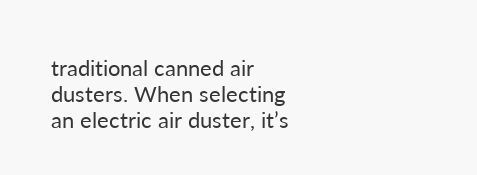traditional canned air dusters. When selecting an electric air duster, it’s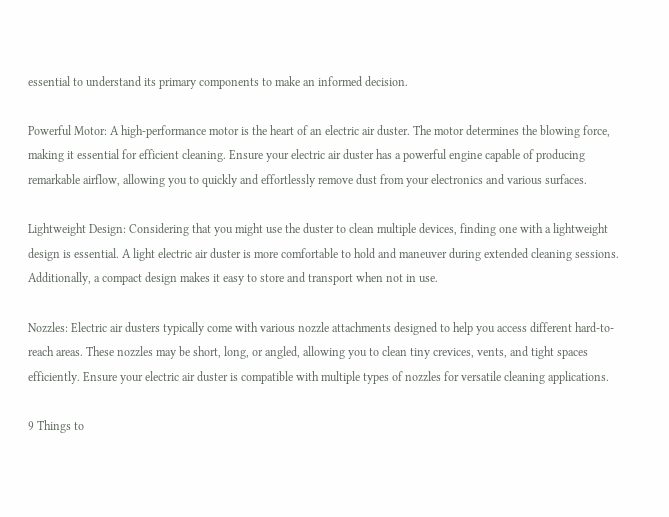essential to understand its primary components to make an informed decision.

Powerful Motor: A high-performance motor is the heart of an electric air duster. The motor determines the blowing force, making it essential for efficient cleaning. Ensure your electric air duster has a powerful engine capable of producing remarkable airflow, allowing you to quickly and effortlessly remove dust from your electronics and various surfaces.

Lightweight Design: Considering that you might use the duster to clean multiple devices, finding one with a lightweight design is essential. A light electric air duster is more comfortable to hold and maneuver during extended cleaning sessions. Additionally, a compact design makes it easy to store and transport when not in use.

Nozzles: Electric air dusters typically come with various nozzle attachments designed to help you access different hard-to-reach areas. These nozzles may be short, long, or angled, allowing you to clean tiny crevices, vents, and tight spaces efficiently. Ensure your electric air duster is compatible with multiple types of nozzles for versatile cleaning applications.

9 Things to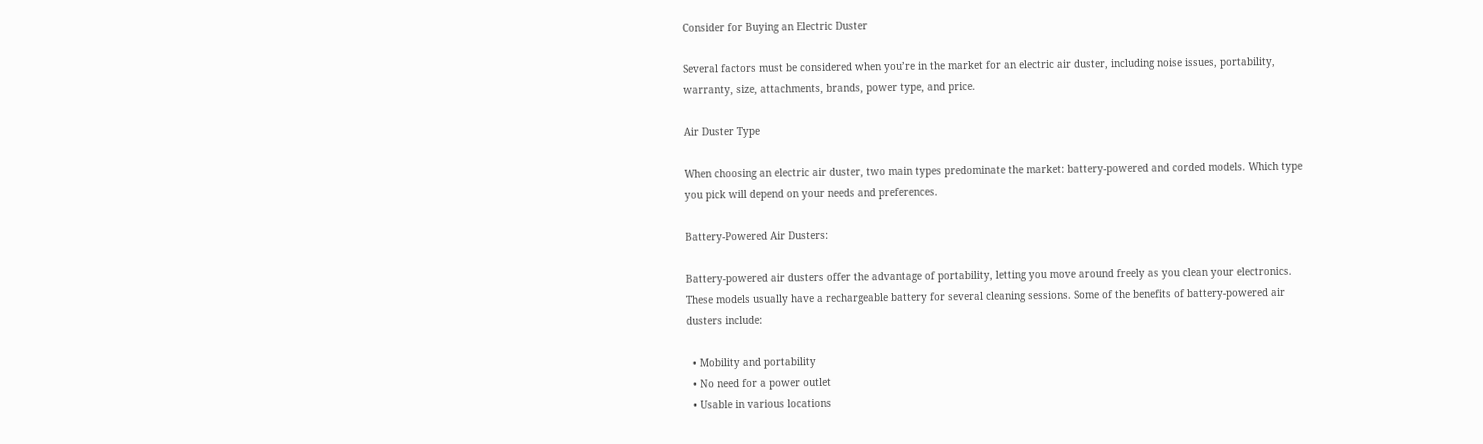Consider for Buying an Electric Duster

Several factors must be considered when you’re in the market for an electric air duster, including noise issues, portability, warranty, size, attachments, brands, power type, and price.

Air Duster Type

When choosing an electric air duster, two main types predominate the market: battery-powered and corded models. Which type you pick will depend on your needs and preferences.

Battery-Powered Air Dusters:

Battery-powered air dusters offer the advantage of portability, letting you move around freely as you clean your electronics. These models usually have a rechargeable battery for several cleaning sessions. Some of the benefits of battery-powered air dusters include:

  • Mobility and portability
  • No need for a power outlet
  • Usable in various locations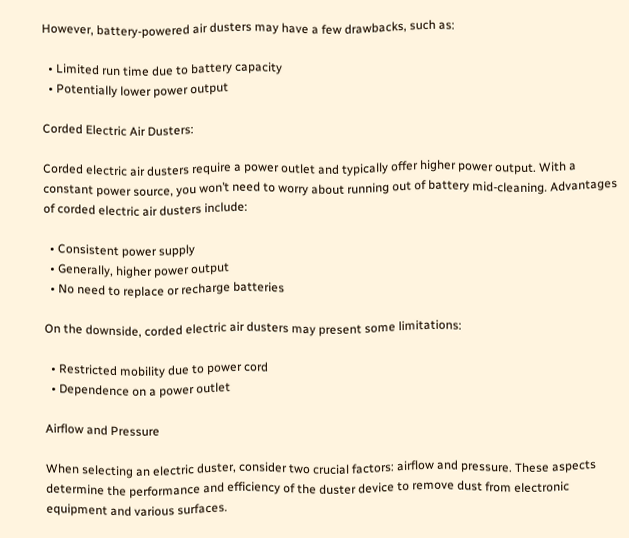However, battery-powered air dusters may have a few drawbacks, such as:

  • Limited run time due to battery capacity
  • Potentially lower power output

Corded Electric Air Dusters:

Corded electric air dusters require a power outlet and typically offer higher power output. With a constant power source, you won’t need to worry about running out of battery mid-cleaning. Advantages of corded electric air dusters include:

  • Consistent power supply
  • Generally, higher power output
  • No need to replace or recharge batteries

On the downside, corded electric air dusters may present some limitations:

  • Restricted mobility due to power cord
  • Dependence on a power outlet

Airflow and Pressure

When selecting an electric duster, consider two crucial factors: airflow and pressure. These aspects determine the performance and efficiency of the duster device to remove dust from electronic equipment and various surfaces.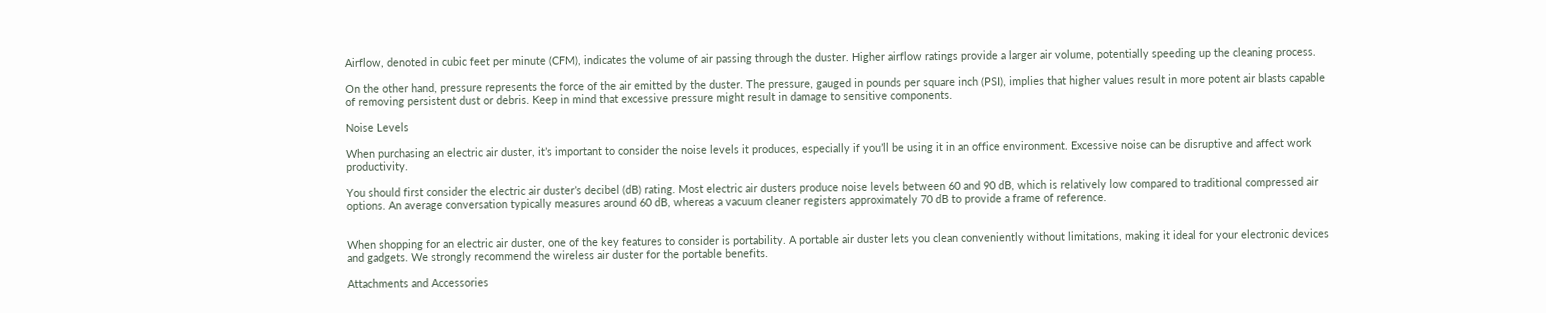Airflow, denoted in cubic feet per minute (CFM), indicates the volume of air passing through the duster. Higher airflow ratings provide a larger air volume, potentially speeding up the cleaning process.

On the other hand, pressure represents the force of the air emitted by the duster. The pressure, gauged in pounds per square inch (PSI), implies that higher values result in more potent air blasts capable of removing persistent dust or debris. Keep in mind that excessive pressure might result in damage to sensitive components.

Noise Levels

When purchasing an electric air duster, it’s important to consider the noise levels it produces, especially if you’ll be using it in an office environment. Excessive noise can be disruptive and affect work productivity.

You should first consider the electric air duster’s decibel (dB) rating. Most electric air dusters produce noise levels between 60 and 90 dB, which is relatively low compared to traditional compressed air options. An average conversation typically measures around 60 dB, whereas a vacuum cleaner registers approximately 70 dB to provide a frame of reference.


When shopping for an electric air duster, one of the key features to consider is portability. A portable air duster lets you clean conveniently without limitations, making it ideal for your electronic devices and gadgets. We strongly recommend the wireless air duster for the portable benefits.

Attachments and Accessories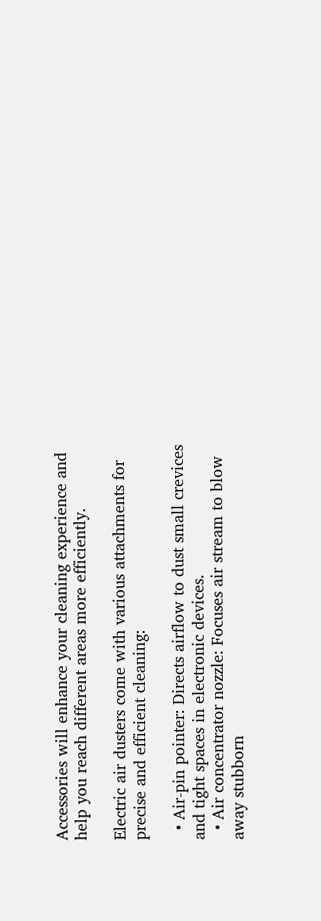Accessories will enhance your cleaning experience and help you reach different areas more efficiently.

Electric air dusters come with various attachments for precise and efficient cleaning:

  • Air-pin pointer: Directs airflow to dust small crevices and tight spaces in electronic devices.
  • Air concentrator nozzle: Focuses air stream to blow away stubborn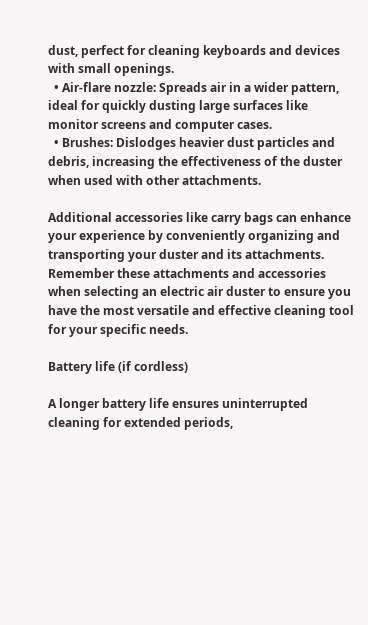dust, perfect for cleaning keyboards and devices with small openings.
  • Air-flare nozzle: Spreads air in a wider pattern, ideal for quickly dusting large surfaces like monitor screens and computer cases.
  • Brushes: Dislodges heavier dust particles and debris, increasing the effectiveness of the duster when used with other attachments.

Additional accessories like carry bags can enhance your experience by conveniently organizing and transporting your duster and its attachments. Remember these attachments and accessories when selecting an electric air duster to ensure you have the most versatile and effective cleaning tool for your specific needs.

Battery life (if cordless)

A longer battery life ensures uninterrupted cleaning for extended periods,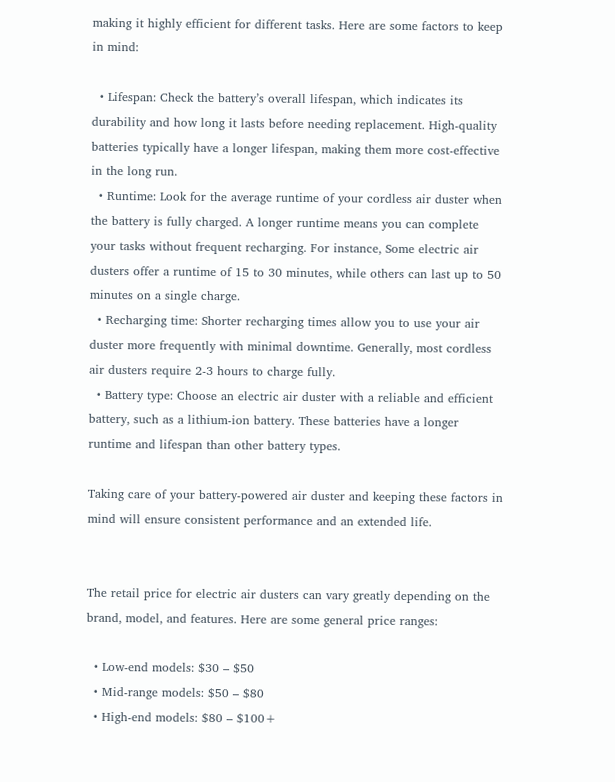making it highly efficient for different tasks. Here are some factors to keep in mind:

  • Lifespan: Check the battery’s overall lifespan, which indicates its durability and how long it lasts before needing replacement. High-quality batteries typically have a longer lifespan, making them more cost-effective in the long run.
  • Runtime: Look for the average runtime of your cordless air duster when the battery is fully charged. A longer runtime means you can complete your tasks without frequent recharging. For instance, Some electric air dusters offer a runtime of 15 to 30 minutes, while others can last up to 50 minutes on a single charge.
  • Recharging time: Shorter recharging times allow you to use your air duster more frequently with minimal downtime. Generally, most cordless air dusters require 2-3 hours to charge fully.
  • Battery type: Choose an electric air duster with a reliable and efficient battery, such as a lithium-ion battery. These batteries have a longer runtime and lifespan than other battery types.

Taking care of your battery-powered air duster and keeping these factors in mind will ensure consistent performance and an extended life.


The retail price for electric air dusters can vary greatly depending on the brand, model, and features. Here are some general price ranges:

  • Low-end models: $30 – $50
  • Mid-range models: $50 – $80
  • High-end models: $80 – $100+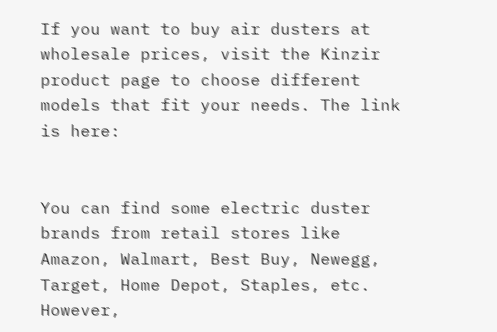If you want to buy air dusters at wholesale prices, visit the Kinzir product page to choose different models that fit your needs. The link is here:


You can find some electric duster brands from retail stores like Amazon, Walmart, Best Buy, Newegg, Target, Home Depot, Staples, etc. However,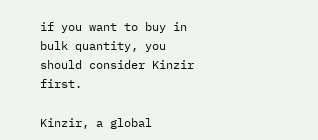if you want to buy in bulk quantity, you should consider Kinzir first.

Kinzir, a global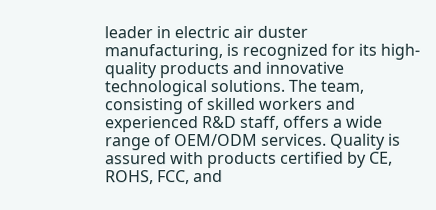leader in electric air duster manufacturing, is recognized for its high-quality products and innovative technological solutions. The team, consisting of skilled workers and experienced R&D staff, offers a wide range of OEM/ODM services. Quality is assured with products certified by CE, ROHS, FCC, and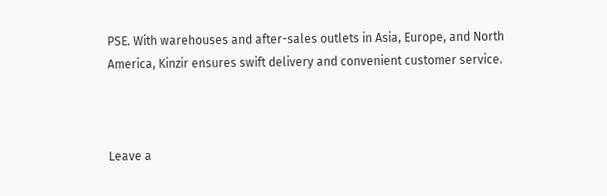PSE. With warehouses and after-sales outlets in Asia, Europe, and North America, Kinzir ensures swift delivery and convenient customer service.



Leave a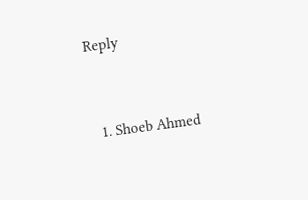Reply


  1. Shoeb Ahmed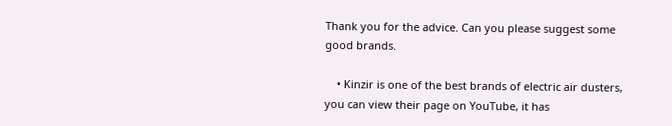Thank you for the advice. Can you please suggest some good brands.

    • Kinzir is one of the best brands of electric air dusters, you can view their page on YouTube, it has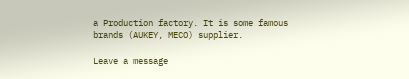a Production factory. It is some famous brands (AUKEY, MECO) supplier.

Leave a message